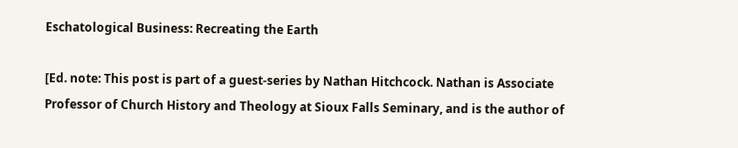Eschatological Business: Recreating the Earth

[Ed. note: This post is part of a guest-series by Nathan Hitchcock. Nathan is Associate Professor of Church History and Theology at Sioux Falls Seminary, and is the author of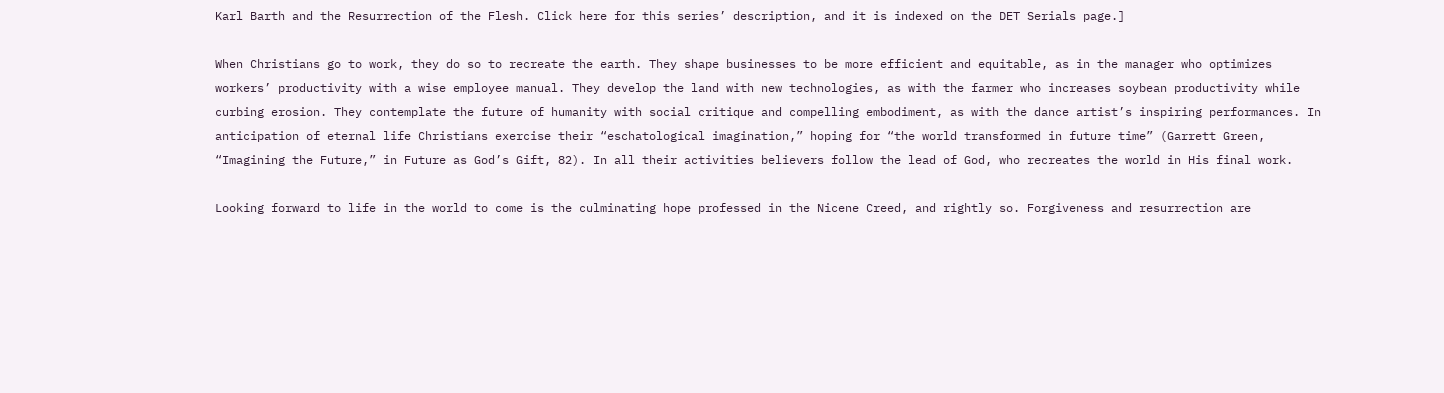Karl Barth and the Resurrection of the Flesh. Click here for this series’ description, and it is indexed on the DET Serials page.]

When Christians go to work, they do so to recreate the earth. They shape businesses to be more efficient and equitable, as in the manager who optimizes workers’ productivity with a wise employee manual. They develop the land with new technologies, as with the farmer who increases soybean productivity while curbing erosion. They contemplate the future of humanity with social critique and compelling embodiment, as with the dance artist’s inspiring performances. In anticipation of eternal life Christians exercise their “eschatological imagination,” hoping for “the world transformed in future time” (Garrett Green, “Imagining the Future,” in Future as God’s Gift, 82). In all their activities believers follow the lead of God, who recreates the world in His final work.

Looking forward to life in the world to come is the culminating hope professed in the Nicene Creed, and rightly so. Forgiveness and resurrection are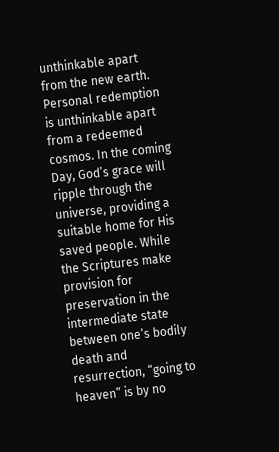unthinkable apart from the new earth. Personal redemption is unthinkable apart from a redeemed cosmos. In the coming Day, God’s grace will ripple through the universe, providing a suitable home for His saved people. While the Scriptures make provision for preservation in the intermediate state between one’s bodily death and resurrection, “going to heaven” is by no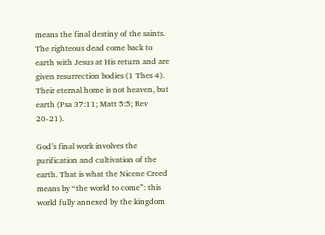means the final destiny of the saints. The righteous dead come back to earth with Jesus at His return and are given resurrection bodies (1 Thes 4). Their eternal home is not heaven, but earth (Psa 37:11; Matt 5:5; Rev 20-21).

God’s final work involves the purification and cultivation of the earth. That is what the Nicene Creed means by “the world to come”: this world fully annexed by the kingdom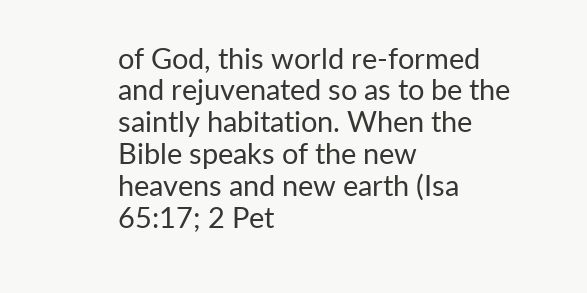of God, this world re-formed and rejuvenated so as to be the saintly habitation. When the Bible speaks of the new heavens and new earth (Isa 65:17; 2 Pet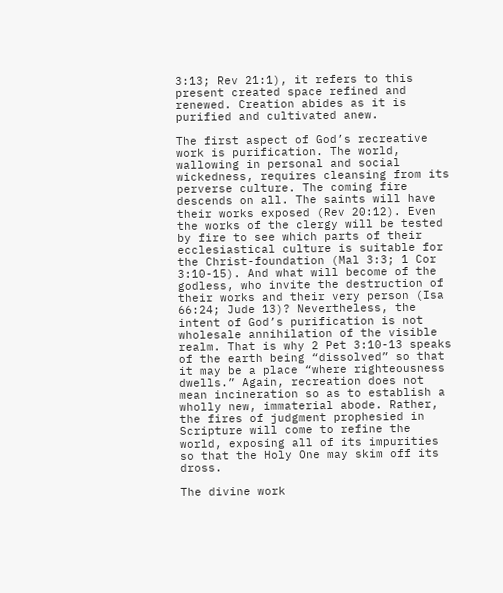3:13; Rev 21:1), it refers to this present created space refined and renewed. Creation abides as it is purified and cultivated anew.

The first aspect of God’s recreative work is purification. The world, wallowing in personal and social wickedness, requires cleansing from its perverse culture. The coming fire descends on all. The saints will have their works exposed (Rev 20:12). Even the works of the clergy will be tested by fire to see which parts of their ecclesiastical culture is suitable for the Christ-foundation (Mal 3:3; 1 Cor 3:10-15). And what will become of the godless, who invite the destruction of their works and their very person (Isa 66:24; Jude 13)? Nevertheless, the intent of God’s purification is not wholesale annihilation of the visible realm. That is why 2 Pet 3:10-13 speaks of the earth being “dissolved” so that it may be a place “where righteousness dwells.” Again, recreation does not mean incineration so as to establish a wholly new, immaterial abode. Rather, the fires of judgment prophesied in Scripture will come to refine the world, exposing all of its impurities so that the Holy One may skim off its dross.

The divine work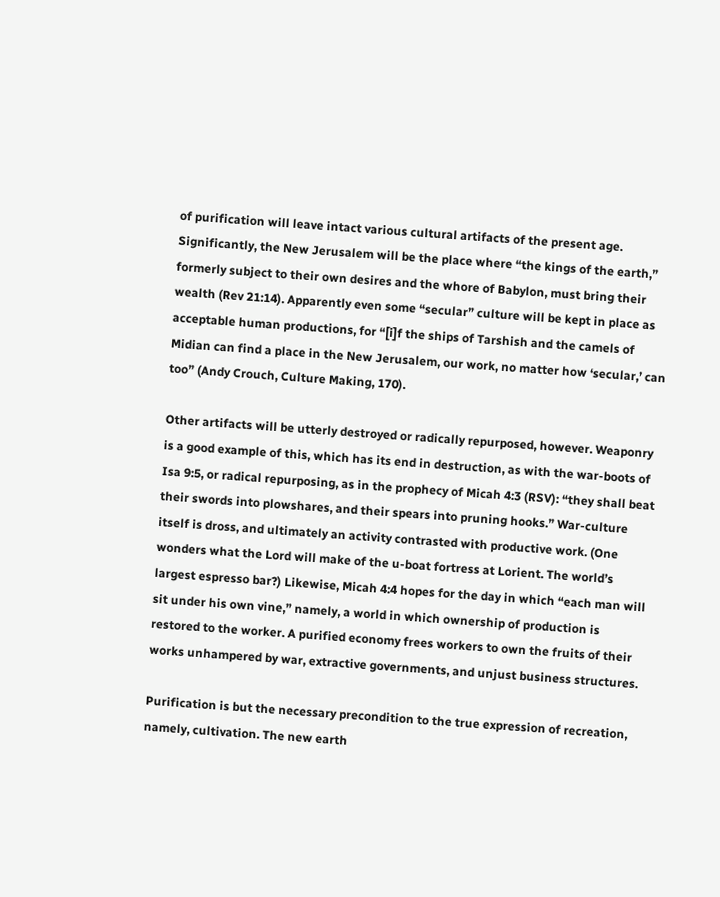of purification will leave intact various cultural artifacts of the present age. Significantly, the New Jerusalem will be the place where “the kings of the earth,” formerly subject to their own desires and the whore of Babylon, must bring their wealth (Rev 21:14). Apparently even some “secular” culture will be kept in place as acceptable human productions, for “[i]f the ships of Tarshish and the camels of Midian can find a place in the New Jerusalem, our work, no matter how ‘secular,’ can too” (Andy Crouch, Culture Making, 170).

Other artifacts will be utterly destroyed or radically repurposed, however. Weaponry is a good example of this, which has its end in destruction, as with the war-boots of Isa 9:5, or radical repurposing, as in the prophecy of Micah 4:3 (RSV): “they shall beat their swords into plowshares, and their spears into pruning hooks.” War-culture itself is dross, and ultimately an activity contrasted with productive work. (One wonders what the Lord will make of the u-boat fortress at Lorient. The world’s largest espresso bar?) Likewise, Micah 4:4 hopes for the day in which “each man will sit under his own vine,” namely, a world in which ownership of production is restored to the worker. A purified economy frees workers to own the fruits of their works unhampered by war, extractive governments, and unjust business structures.

Purification is but the necessary precondition to the true expression of recreation, namely, cultivation. The new earth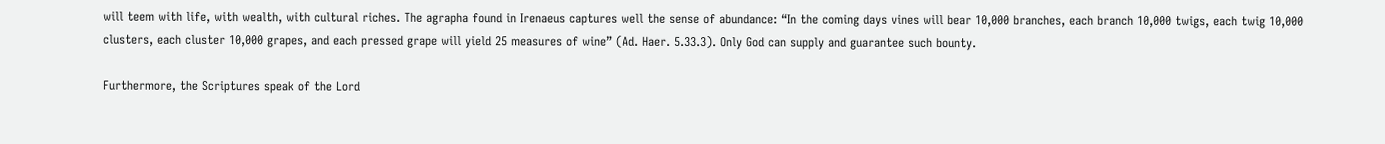will teem with life, with wealth, with cultural riches. The agrapha found in Irenaeus captures well the sense of abundance: “In the coming days vines will bear 10,000 branches, each branch 10,000 twigs, each twig 10,000 clusters, each cluster 10,000 grapes, and each pressed grape will yield 25 measures of wine” (Ad. Haer. 5.33.3). Only God can supply and guarantee such bounty.

Furthermore, the Scriptures speak of the Lord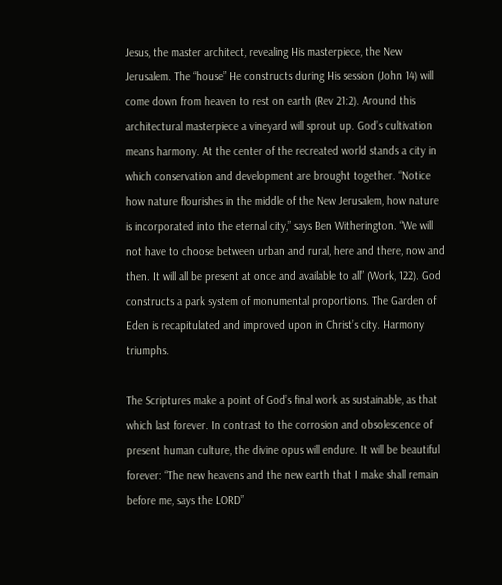Jesus, the master architect, revealing His masterpiece, the New Jerusalem. The “house” He constructs during His session (John 14) will come down from heaven to rest on earth (Rev 21:2). Around this architectural masterpiece a vineyard will sprout up. God’s cultivation means harmony. At the center of the recreated world stands a city in which conservation and development are brought together. “Notice how nature flourishes in the middle of the New Jerusalem, how nature is incorporated into the eternal city,” says Ben Witherington. “We will not have to choose between urban and rural, here and there, now and then. It will all be present at once and available to all” (Work, 122). God constructs a park system of monumental proportions. The Garden of Eden is recapitulated and improved upon in Christ’s city. Harmony triumphs.

The Scriptures make a point of God’s final work as sustainable, as that which last forever. In contrast to the corrosion and obsolescence of present human culture, the divine opus will endure. It will be beautiful forever: “The new heavens and the new earth that I make shall remain before me, says the LORD”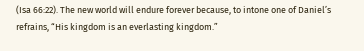(Isa 66:22). The new world will endure forever because, to intone one of Daniel’s refrains, “His kingdom is an everlasting kingdom.”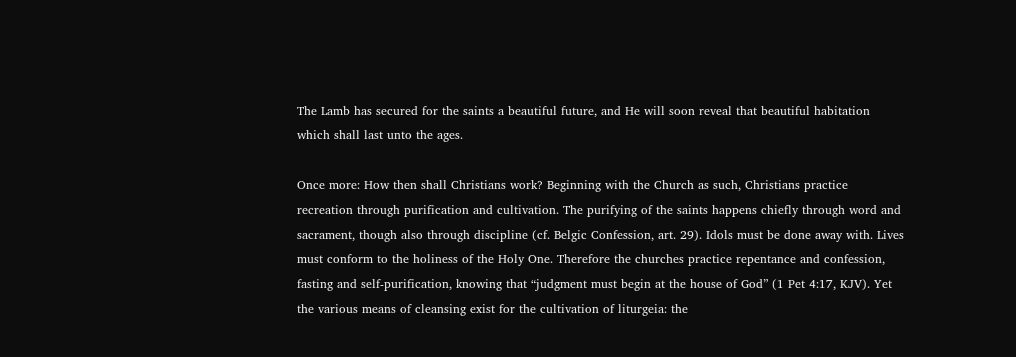The Lamb has secured for the saints a beautiful future, and He will soon reveal that beautiful habitation which shall last unto the ages.

Once more: How then shall Christians work? Beginning with the Church as such, Christians practice recreation through purification and cultivation. The purifying of the saints happens chiefly through word and sacrament, though also through discipline (cf. Belgic Confession, art. 29). Idols must be done away with. Lives must conform to the holiness of the Holy One. Therefore the churches practice repentance and confession, fasting and self-purification, knowing that “judgment must begin at the house of God” (1 Pet 4:17, KJV). Yet the various means of cleansing exist for the cultivation of liturgeia: the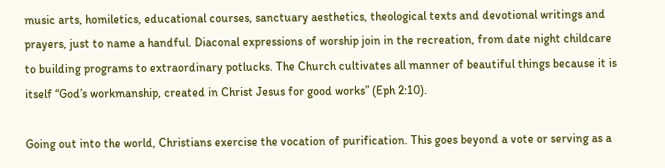music arts, homiletics, educational courses, sanctuary aesthetics, theological texts and devotional writings and prayers, just to name a handful. Diaconal expressions of worship join in the recreation, from date night childcare to building programs to extraordinary potlucks. The Church cultivates all manner of beautiful things because it is itself “God’s workmanship, created in Christ Jesus for good works” (Eph 2:10).

Going out into the world, Christians exercise the vocation of purification. This goes beyond a vote or serving as a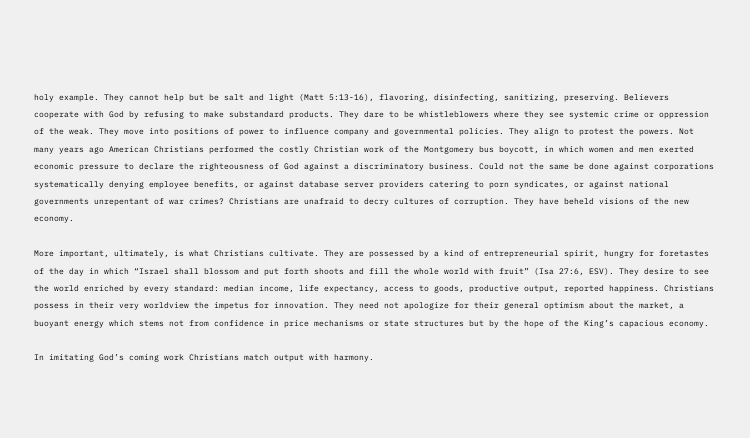holy example. They cannot help but be salt and light (Matt 5:13-16), flavoring, disinfecting, sanitizing, preserving. Believers cooperate with God by refusing to make substandard products. They dare to be whistleblowers where they see systemic crime or oppression of the weak. They move into positions of power to influence company and governmental policies. They align to protest the powers. Not many years ago American Christians performed the costly Christian work of the Montgomery bus boycott, in which women and men exerted economic pressure to declare the righteousness of God against a discriminatory business. Could not the same be done against corporations systematically denying employee benefits, or against database server providers catering to porn syndicates, or against national governments unrepentant of war crimes? Christians are unafraid to decry cultures of corruption. They have beheld visions of the new economy.

More important, ultimately, is what Christians cultivate. They are possessed by a kind of entrepreneurial spirit, hungry for foretastes of the day in which “Israel shall blossom and put forth shoots and fill the whole world with fruit” (Isa 27:6, ESV). They desire to see the world enriched by every standard: median income, life expectancy, access to goods, productive output, reported happiness. Christians possess in their very worldview the impetus for innovation. They need not apologize for their general optimism about the market, a buoyant energy which stems not from confidence in price mechanisms or state structures but by the hope of the King’s capacious economy.

In imitating God’s coming work Christians match output with harmony.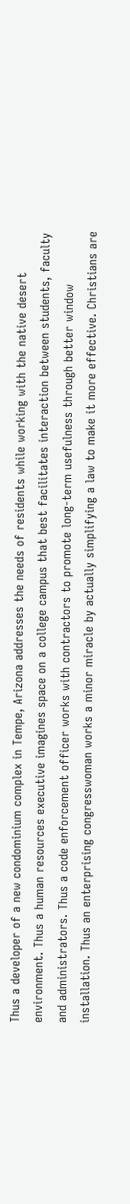Thus a developer of a new condominium complex in Tempe, Arizona addresses the needs of residents while working with the native desert environment. Thus a human resources executive imagines space on a college campus that best facilitates interaction between students, faculty and administrators. Thus a code enforcement officer works with contractors to promote long-term usefulness through better window installation. Thus an enterprising congresswoman works a minor miracle by actually simplifying a law to make it more effective. Christians are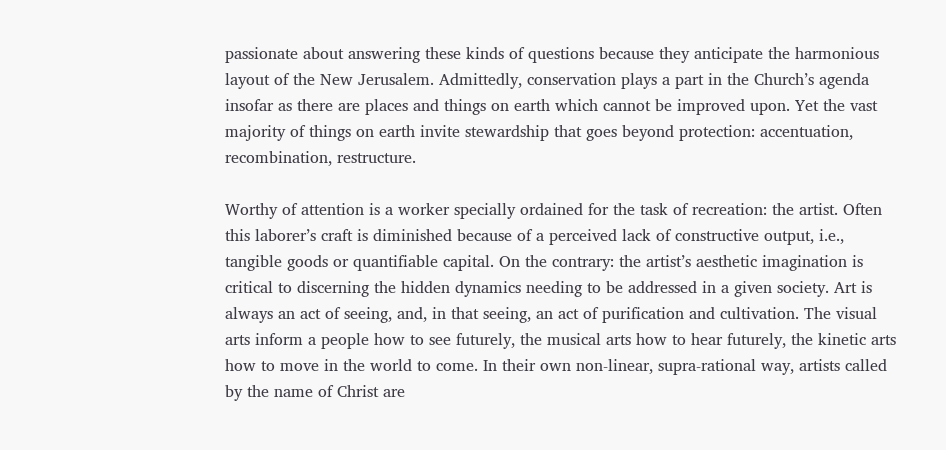passionate about answering these kinds of questions because they anticipate the harmonious layout of the New Jerusalem. Admittedly, conservation plays a part in the Church’s agenda insofar as there are places and things on earth which cannot be improved upon. Yet the vast majority of things on earth invite stewardship that goes beyond protection: accentuation, recombination, restructure.

Worthy of attention is a worker specially ordained for the task of recreation: the artist. Often this laborer’s craft is diminished because of a perceived lack of constructive output, i.e., tangible goods or quantifiable capital. On the contrary: the artist’s aesthetic imagination is critical to discerning the hidden dynamics needing to be addressed in a given society. Art is always an act of seeing, and, in that seeing, an act of purification and cultivation. The visual arts inform a people how to see futurely, the musical arts how to hear futurely, the kinetic arts how to move in the world to come. In their own non-linear, supra-rational way, artists called by the name of Christ are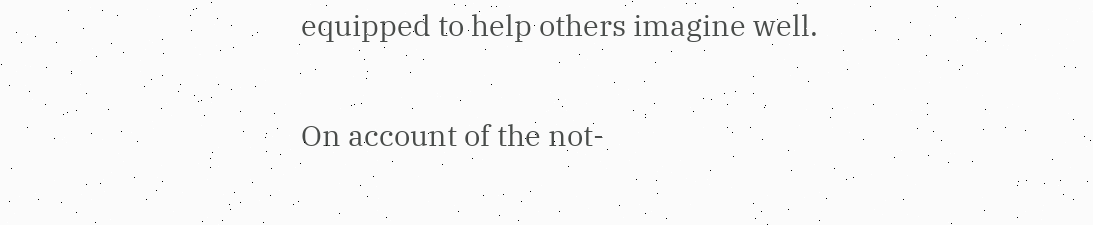equipped to help others imagine well.

On account of the not-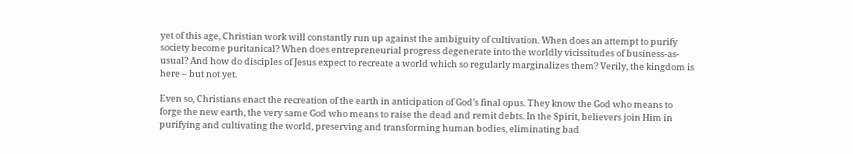yet of this age, Christian work will constantly run up against the ambiguity of cultivation. When does an attempt to purify society become puritanical? When does entrepreneurial progress degenerate into the worldly vicissitudes of business-as-usual? And how do disciples of Jesus expect to recreate a world which so regularly marginalizes them? Verily, the kingdom is here – but not yet.

Even so, Christians enact the recreation of the earth in anticipation of God’s final opus. They know the God who means to forge the new earth, the very same God who means to raise the dead and remit debts. In the Spirit, believers join Him in purifying and cultivating the world, preserving and transforming human bodies, eliminating bad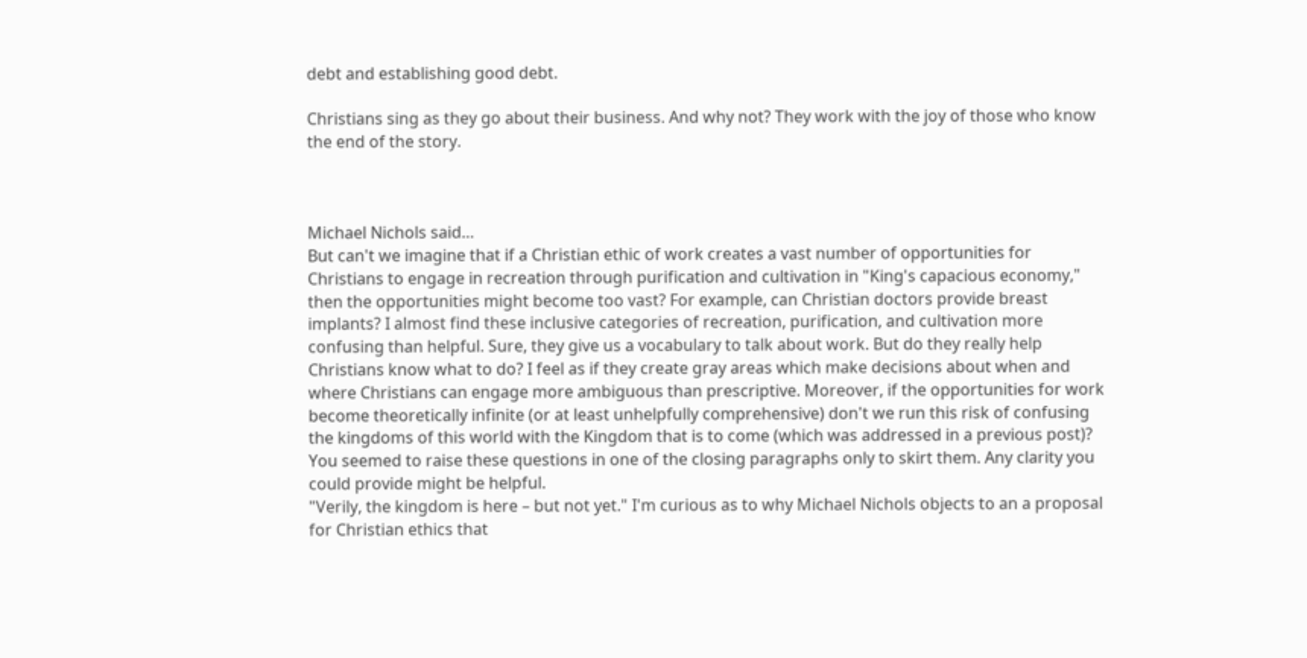debt and establishing good debt.

Christians sing as they go about their business. And why not? They work with the joy of those who know the end of the story.



Michael Nichols said…
But can't we imagine that if a Christian ethic of work creates a vast number of opportunities for Christians to engage in recreation through purification and cultivation in "King's capacious economy," then the opportunities might become too vast? For example, can Christian doctors provide breast implants? I almost find these inclusive categories of recreation, purification, and cultivation more confusing than helpful. Sure, they give us a vocabulary to talk about work. But do they really help Christians know what to do? I feel as if they create gray areas which make decisions about when and where Christians can engage more ambiguous than prescriptive. Moreover, if the opportunities for work become theoretically infinite (or at least unhelpfully comprehensive) don't we run this risk of confusing the kingdoms of this world with the Kingdom that is to come (which was addressed in a previous post)? You seemed to raise these questions in one of the closing paragraphs only to skirt them. Any clarity you could provide might be helpful.
"Verily, the kingdom is here – but not yet." I'm curious as to why Michael Nichols objects to an a proposal for Christian ethics that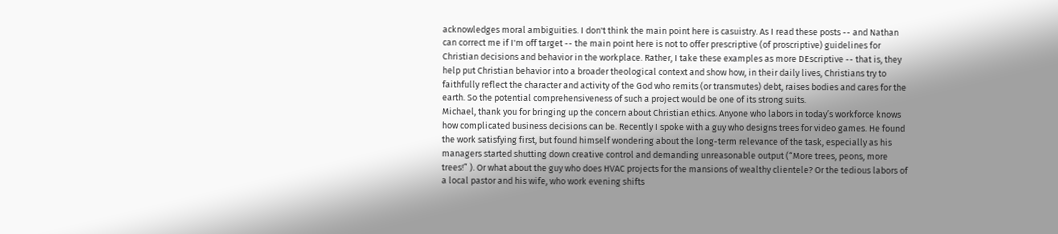acknowledges moral ambiguities. I don't think the main point here is casuistry. As I read these posts -- and Nathan can correct me if I'm off target -- the main point here is not to offer prescriptive (of proscriptive) guidelines for Christian decisions and behavior in the workplace. Rather, I take these examples as more DEscriptive -- that is, they help put Christian behavior into a broader theological context and show how, in their daily lives, Christians try to faithfully reflect the character and activity of the God who remits (or transmutes) debt, raises bodies and cares for the earth. So the potential comprehensiveness of such a project would be one of its strong suits.
Michael, thank you for bringing up the concern about Christian ethics. Anyone who labors in today’s workforce knows how complicated business decisions can be. Recently I spoke with a guy who designs trees for video games. He found the work satisfying first, but found himself wondering about the long-term relevance of the task, especially as his managers started shutting down creative control and demanding unreasonable output (“More trees, peons, more trees!” ). Or what about the guy who does HVAC projects for the mansions of wealthy clientele? Or the tedious labors of a local pastor and his wife, who work evening shifts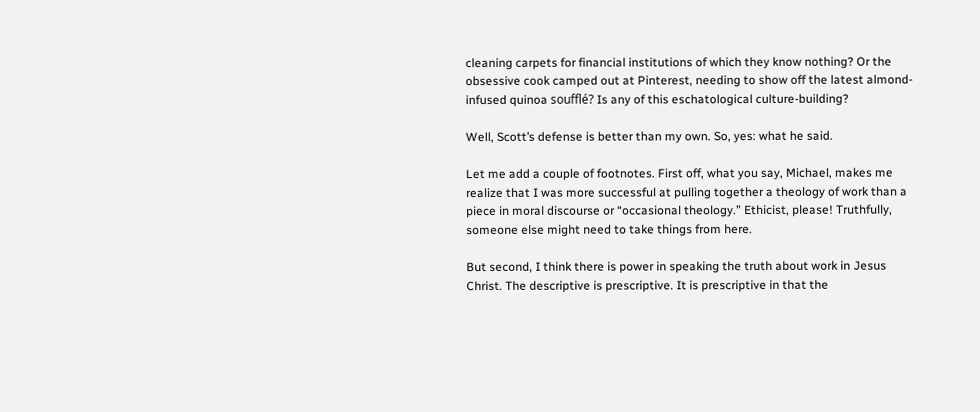cleaning carpets for financial institutions of which they know nothing? Or the obsessive cook camped out at Pinterest, needing to show off the latest almond-infused quinoa soufflé? Is any of this eschatological culture-building?

Well, Scott’s defense is better than my own. So, yes: what he said.

Let me add a couple of footnotes. First off, what you say, Michael, makes me realize that I was more successful at pulling together a theology of work than a piece in moral discourse or “occasional theology.” Ethicist, please! Truthfully, someone else might need to take things from here.

But second, I think there is power in speaking the truth about work in Jesus Christ. The descriptive is prescriptive. It is prescriptive in that the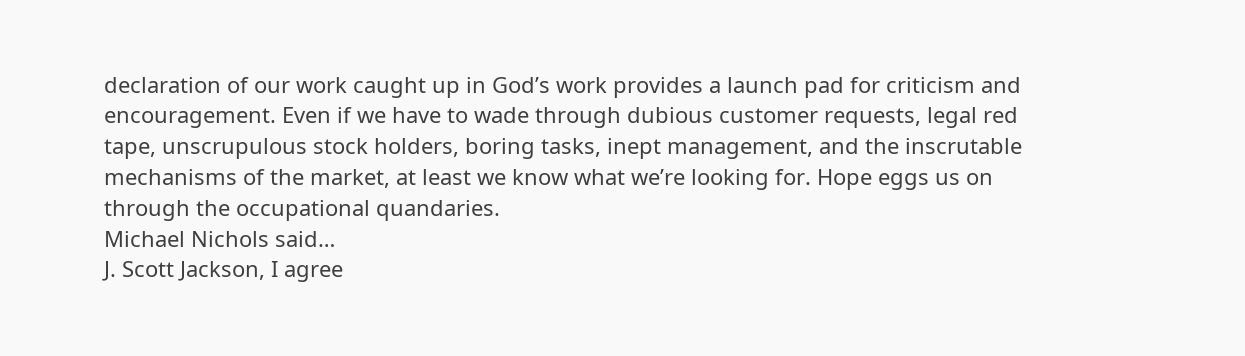declaration of our work caught up in God’s work provides a launch pad for criticism and encouragement. Even if we have to wade through dubious customer requests, legal red tape, unscrupulous stock holders, boring tasks, inept management, and the inscrutable mechanisms of the market, at least we know what we’re looking for. Hope eggs us on through the occupational quandaries.
Michael Nichols said…
J. Scott Jackson, I agree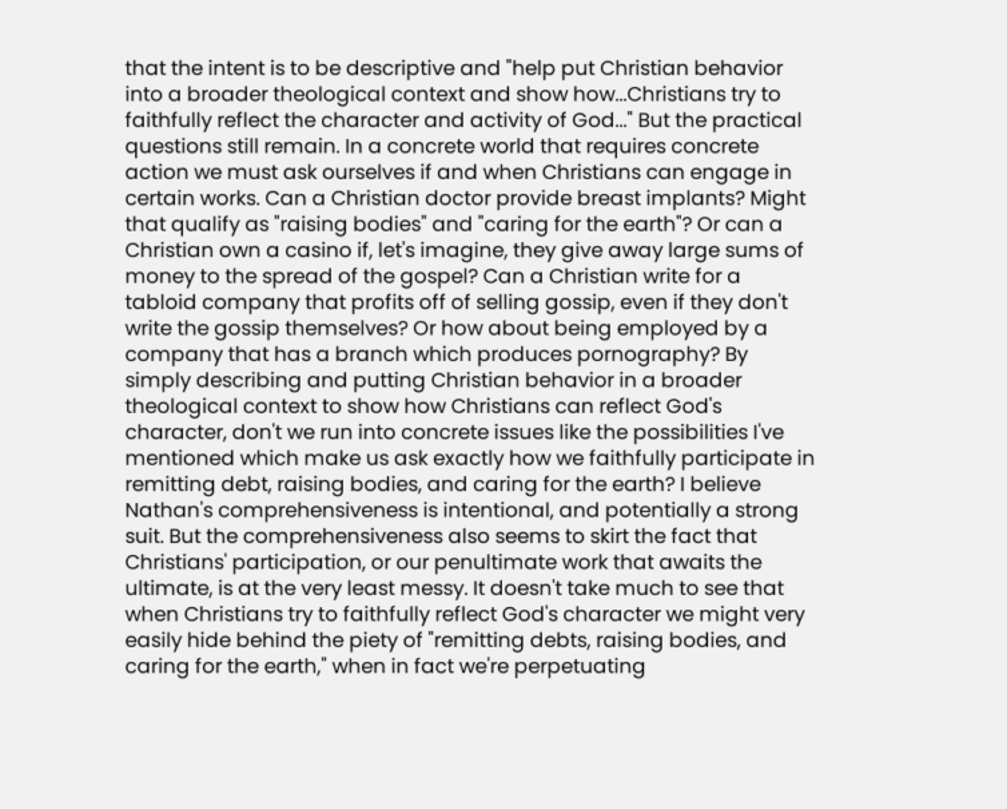that the intent is to be descriptive and "help put Christian behavior into a broader theological context and show how...Christians try to faithfully reflect the character and activity of God..." But the practical questions still remain. In a concrete world that requires concrete action we must ask ourselves if and when Christians can engage in certain works. Can a Christian doctor provide breast implants? Might that qualify as "raising bodies" and "caring for the earth"? Or can a Christian own a casino if, let's imagine, they give away large sums of money to the spread of the gospel? Can a Christian write for a tabloid company that profits off of selling gossip, even if they don't write the gossip themselves? Or how about being employed by a company that has a branch which produces pornography? By simply describing and putting Christian behavior in a broader theological context to show how Christians can reflect God's character, don't we run into concrete issues like the possibilities I've mentioned which make us ask exactly how we faithfully participate in remitting debt, raising bodies, and caring for the earth? I believe Nathan's comprehensiveness is intentional, and potentially a strong suit. But the comprehensiveness also seems to skirt the fact that Christians' participation, or our penultimate work that awaits the ultimate, is at the very least messy. It doesn't take much to see that when Christians try to faithfully reflect God's character we might very easily hide behind the piety of "remitting debts, raising bodies, and caring for the earth," when in fact we're perpetuating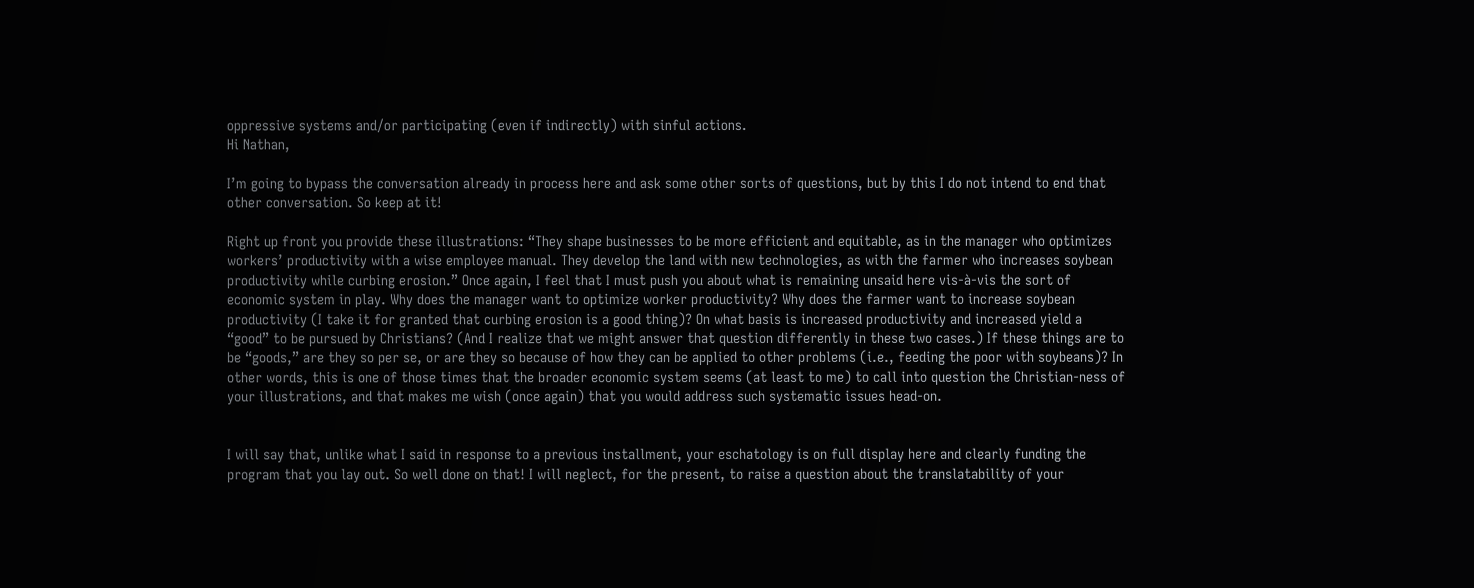oppressive systems and/or participating (even if indirectly) with sinful actions.
Hi Nathan,

I’m going to bypass the conversation already in process here and ask some other sorts of questions, but by this I do not intend to end that other conversation. So keep at it!

Right up front you provide these illustrations: “They shape businesses to be more efficient and equitable, as in the manager who optimizes workers’ productivity with a wise employee manual. They develop the land with new technologies, as with the farmer who increases soybean productivity while curbing erosion.” Once again, I feel that I must push you about what is remaining unsaid here vis-à-vis the sort of economic system in play. Why does the manager want to optimize worker productivity? Why does the farmer want to increase soybean productivity (I take it for granted that curbing erosion is a good thing)? On what basis is increased productivity and increased yield a “good” to be pursued by Christians? (And I realize that we might answer that question differently in these two cases.) If these things are to be “goods,” are they so per se, or are they so because of how they can be applied to other problems (i.e., feeding the poor with soybeans)? In other words, this is one of those times that the broader economic system seems (at least to me) to call into question the Christian-ness of your illustrations, and that makes me wish (once again) that you would address such systematic issues head-on.


I will say that, unlike what I said in response to a previous installment, your eschatology is on full display here and clearly funding the program that you lay out. So well done on that! I will neglect, for the present, to raise a question about the translatability of your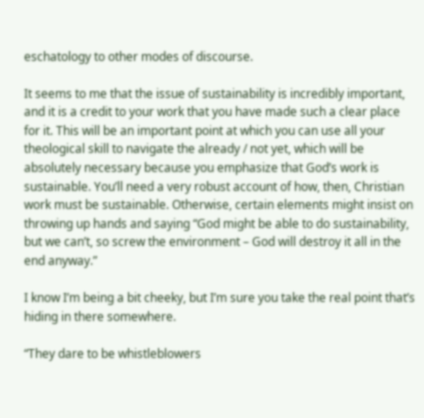eschatology to other modes of discourse.

It seems to me that the issue of sustainability is incredibly important, and it is a credit to your work that you have made such a clear place for it. This will be an important point at which you can use all your theological skill to navigate the already / not yet, which will be absolutely necessary because you emphasize that God’s work is sustainable. You’ll need a very robust account of how, then, Christian work must be sustainable. Otherwise, certain elements might insist on throwing up hands and saying “God might be able to do sustainability, but we can’t, so screw the environment – God will destroy it all in the end anyway.”

I know I’m being a bit cheeky, but I’m sure you take the real point that’s hiding in there somewhere.

“They dare to be whistleblowers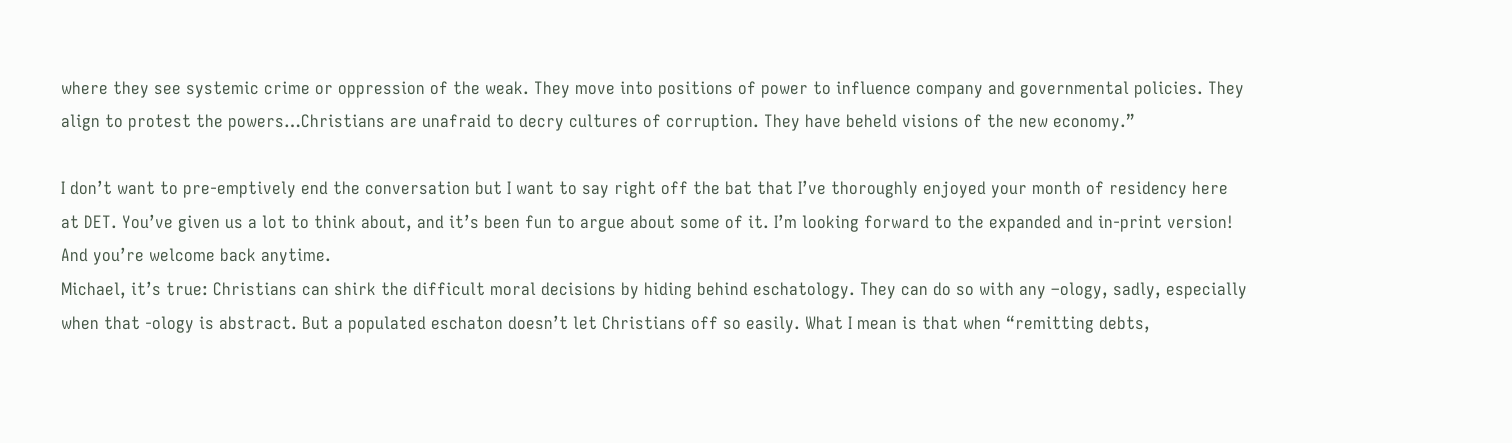where they see systemic crime or oppression of the weak. They move into positions of power to influence company and governmental policies. They align to protest the powers…Christians are unafraid to decry cultures of corruption. They have beheld visions of the new economy.”

I don’t want to pre-emptively end the conversation but I want to say right off the bat that I’ve thoroughly enjoyed your month of residency here at DET. You’ve given us a lot to think about, and it’s been fun to argue about some of it. I’m looking forward to the expanded and in-print version! And you’re welcome back anytime.
Michael, it’s true: Christians can shirk the difficult moral decisions by hiding behind eschatology. They can do so with any –ology, sadly, especially when that -ology is abstract. But a populated eschaton doesn’t let Christians off so easily. What I mean is that when “remitting debts,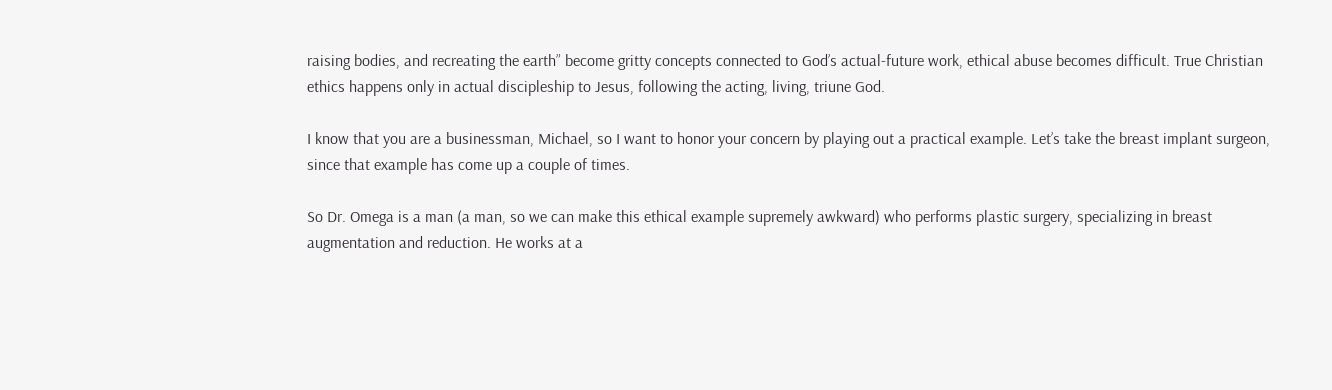raising bodies, and recreating the earth” become gritty concepts connected to God’s actual-future work, ethical abuse becomes difficult. True Christian ethics happens only in actual discipleship to Jesus, following the acting, living, triune God.

I know that you are a businessman, Michael, so I want to honor your concern by playing out a practical example. Let’s take the breast implant surgeon, since that example has come up a couple of times.

So Dr. Omega is a man (a man, so we can make this ethical example supremely awkward) who performs plastic surgery, specializing in breast augmentation and reduction. He works at a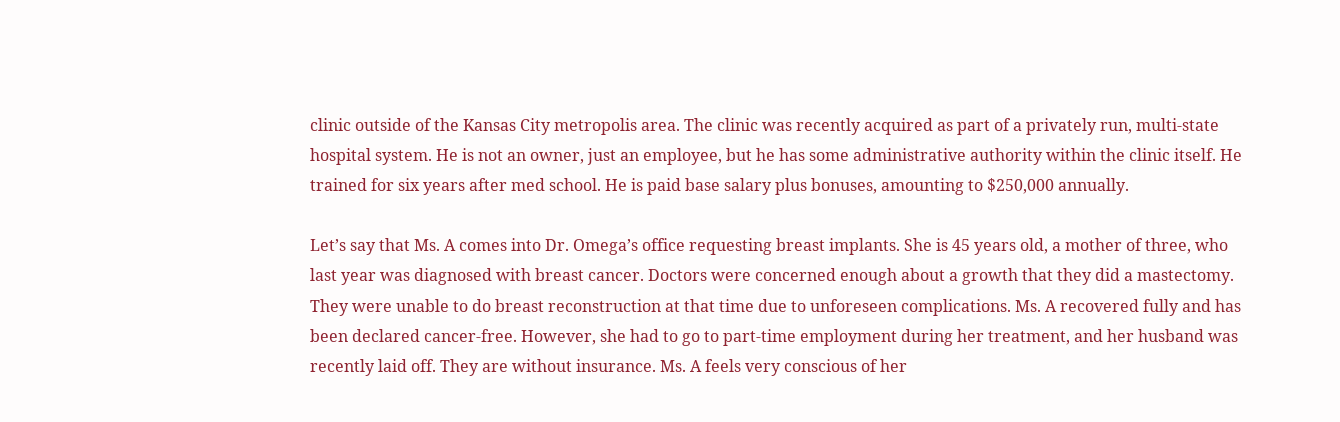clinic outside of the Kansas City metropolis area. The clinic was recently acquired as part of a privately run, multi-state hospital system. He is not an owner, just an employee, but he has some administrative authority within the clinic itself. He trained for six years after med school. He is paid base salary plus bonuses, amounting to $250,000 annually.

Let’s say that Ms. A comes into Dr. Omega’s office requesting breast implants. She is 45 years old, a mother of three, who last year was diagnosed with breast cancer. Doctors were concerned enough about a growth that they did a mastectomy. They were unable to do breast reconstruction at that time due to unforeseen complications. Ms. A recovered fully and has been declared cancer-free. However, she had to go to part-time employment during her treatment, and her husband was recently laid off. They are without insurance. Ms. A feels very conscious of her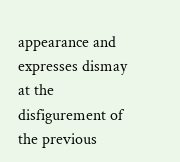appearance and expresses dismay at the disfigurement of the previous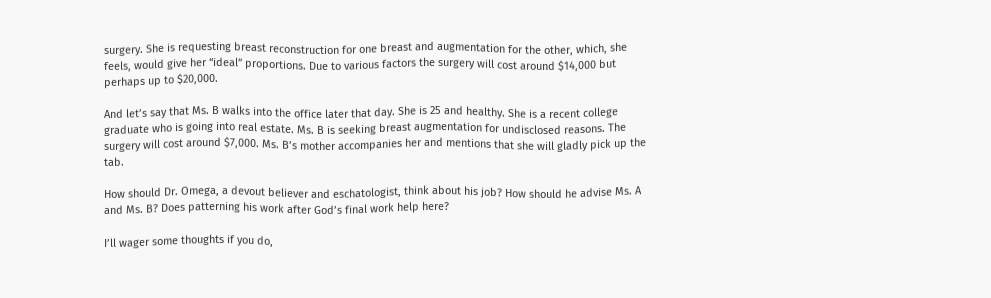surgery. She is requesting breast reconstruction for one breast and augmentation for the other, which, she feels, would give her “ideal” proportions. Due to various factors the surgery will cost around $14,000 but perhaps up to $20,000.

And let’s say that Ms. B walks into the office later that day. She is 25 and healthy. She is a recent college graduate who is going into real estate. Ms. B is seeking breast augmentation for undisclosed reasons. The surgery will cost around $7,000. Ms. B’s mother accompanies her and mentions that she will gladly pick up the tab.

How should Dr. Omega, a devout believer and eschatologist, think about his job? How should he advise Ms. A and Ms. B? Does patterning his work after God’s final work help here?

I’ll wager some thoughts if you do,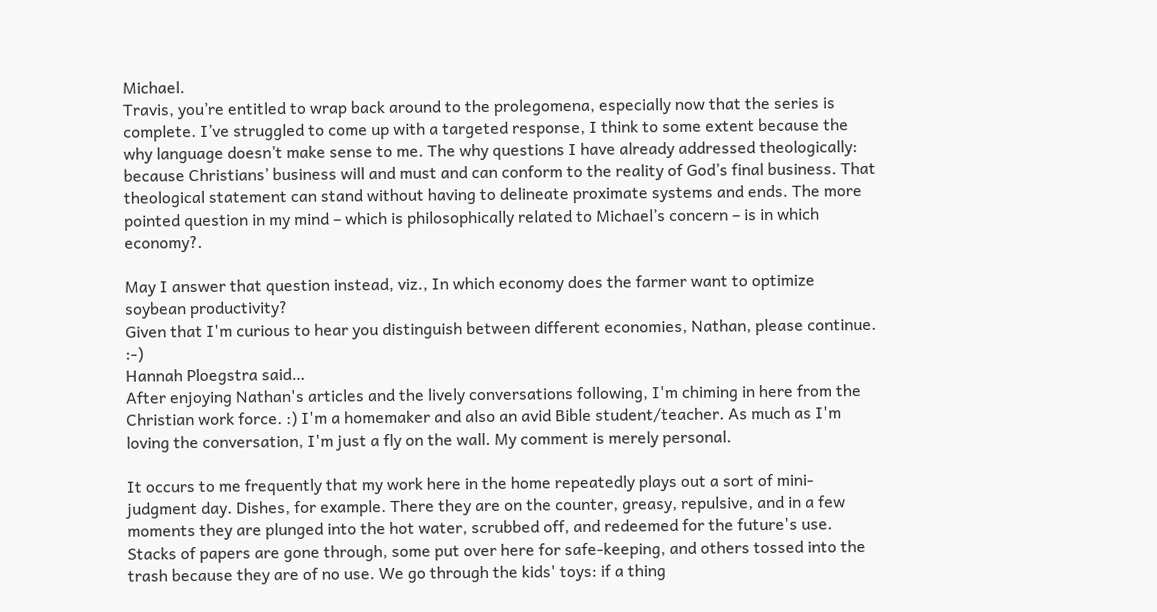Michael.
Travis, you’re entitled to wrap back around to the prolegomena, especially now that the series is complete. I’ve struggled to come up with a targeted response, I think to some extent because the why language doesn’t make sense to me. The why questions I have already addressed theologically: because Christians’ business will and must and can conform to the reality of God’s final business. That theological statement can stand without having to delineate proximate systems and ends. The more pointed question in my mind – which is philosophically related to Michael’s concern – is in which economy?.

May I answer that question instead, viz., In which economy does the farmer want to optimize soybean productivity?
Given that I'm curious to hear you distinguish between different economies, Nathan, please continue. :-)
Hannah Ploegstra said…
After enjoying Nathan's articles and the lively conversations following, I'm chiming in here from the Christian work force. :) I'm a homemaker and also an avid Bible student/teacher. As much as I'm loving the conversation, I'm just a fly on the wall. My comment is merely personal.

It occurs to me frequently that my work here in the home repeatedly plays out a sort of mini-judgment day. Dishes, for example. There they are on the counter, greasy, repulsive, and in a few moments they are plunged into the hot water, scrubbed off, and redeemed for the future's use. Stacks of papers are gone through, some put over here for safe-keeping, and others tossed into the trash because they are of no use. We go through the kids' toys: if a thing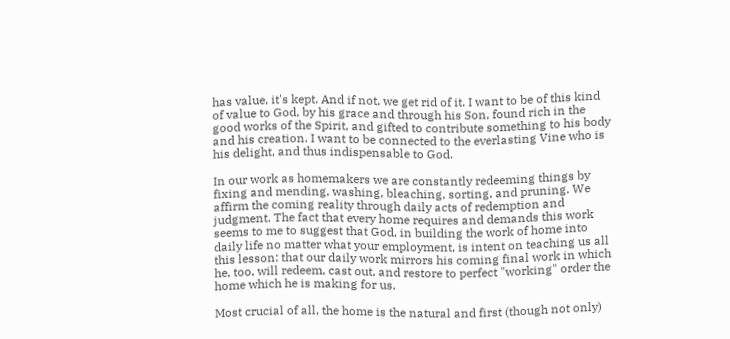has value, it's kept. And if not, we get rid of it. I want to be of this kind of value to God, by his grace and through his Son, found rich in the good works of the Spirit, and gifted to contribute something to his body and his creation. I want to be connected to the everlasting Vine who is his delight, and thus indispensable to God.

In our work as homemakers we are constantly redeeming things by fixing and mending, washing, bleaching, sorting, and pruning. We affirm the coming reality through daily acts of redemption and judgment. The fact that every home requires and demands this work seems to me to suggest that God, in building the work of home into daily life no matter what your employment, is intent on teaching us all this lesson: that our daily work mirrors his coming final work in which he, too, will redeem, cast out, and restore to perfect "working" order the home which he is making for us.

Most crucial of all, the home is the natural and first (though not only)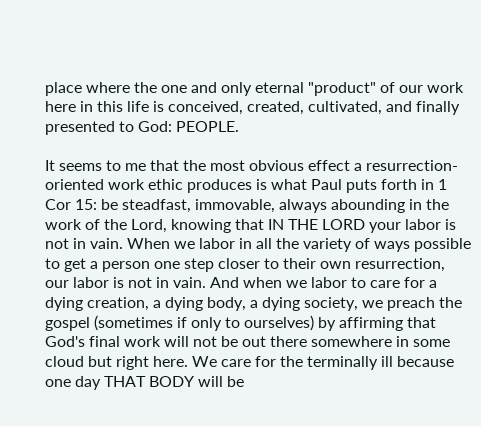place where the one and only eternal "product" of our work here in this life is conceived, created, cultivated, and finally presented to God: PEOPLE.

It seems to me that the most obvious effect a resurrection-oriented work ethic produces is what Paul puts forth in 1 Cor 15: be steadfast, immovable, always abounding in the work of the Lord, knowing that IN THE LORD your labor is not in vain. When we labor in all the variety of ways possible to get a person one step closer to their own resurrection, our labor is not in vain. And when we labor to care for a dying creation, a dying body, a dying society, we preach the gospel (sometimes if only to ourselves) by affirming that God's final work will not be out there somewhere in some cloud but right here. We care for the terminally ill because one day THAT BODY will be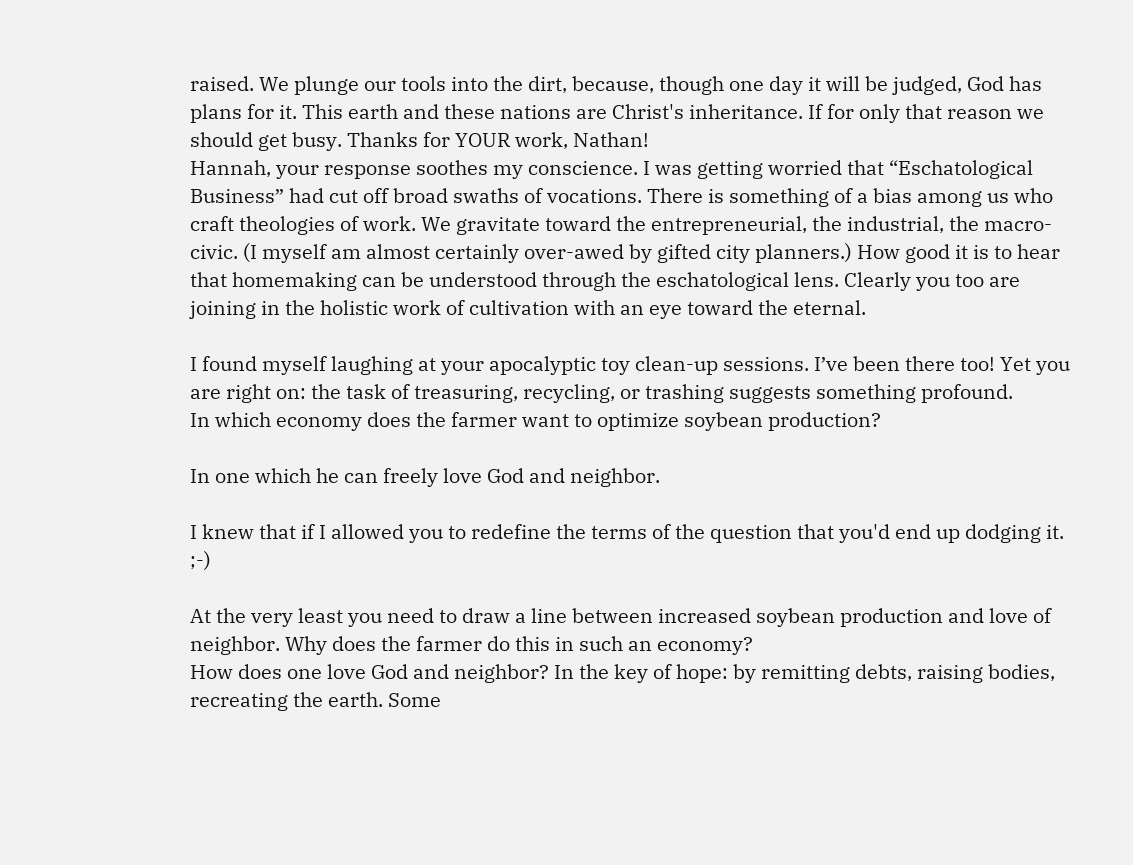raised. We plunge our tools into the dirt, because, though one day it will be judged, God has plans for it. This earth and these nations are Christ's inheritance. If for only that reason we should get busy. Thanks for YOUR work, Nathan!
Hannah, your response soothes my conscience. I was getting worried that “Eschatological Business” had cut off broad swaths of vocations. There is something of a bias among us who craft theologies of work. We gravitate toward the entrepreneurial, the industrial, the macro-civic. (I myself am almost certainly over-awed by gifted city planners.) How good it is to hear that homemaking can be understood through the eschatological lens. Clearly you too are joining in the holistic work of cultivation with an eye toward the eternal.

I found myself laughing at your apocalyptic toy clean-up sessions. I’ve been there too! Yet you are right on: the task of treasuring, recycling, or trashing suggests something profound.
In which economy does the farmer want to optimize soybean production?

In one which he can freely love God and neighbor.

I knew that if I allowed you to redefine the terms of the question that you'd end up dodging it. ;-)

At the very least you need to draw a line between increased soybean production and love of neighbor. Why does the farmer do this in such an economy?
How does one love God and neighbor? In the key of hope: by remitting debts, raising bodies, recreating the earth. Some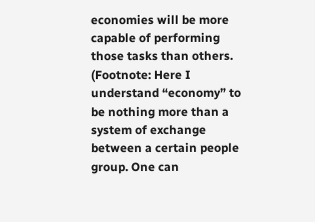economies will be more capable of performing those tasks than others. (Footnote: Here I understand “economy” to be nothing more than a system of exchange between a certain people group. One can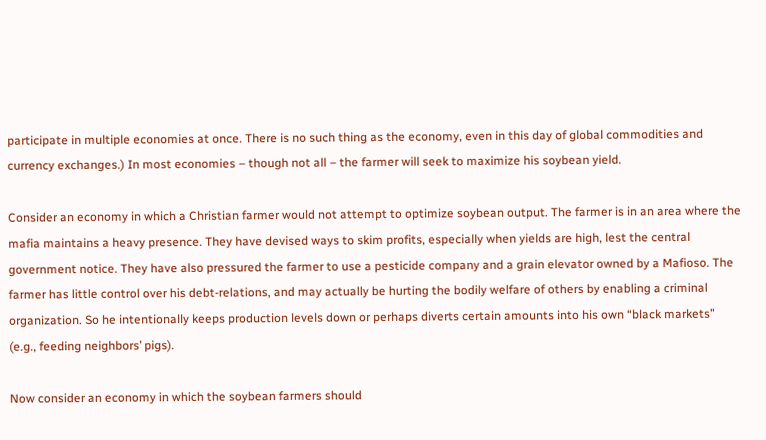participate in multiple economies at once. There is no such thing as the economy, even in this day of global commodities and currency exchanges.) In most economies – though not all – the farmer will seek to maximize his soybean yield.

Consider an economy in which a Christian farmer would not attempt to optimize soybean output. The farmer is in an area where the mafia maintains a heavy presence. They have devised ways to skim profits, especially when yields are high, lest the central government notice. They have also pressured the farmer to use a pesticide company and a grain elevator owned by a Mafioso. The farmer has little control over his debt-relations, and may actually be hurting the bodily welfare of others by enabling a criminal organization. So he intentionally keeps production levels down or perhaps diverts certain amounts into his own “black markets” (e.g., feeding neighbors’ pigs).

Now consider an economy in which the soybean farmers should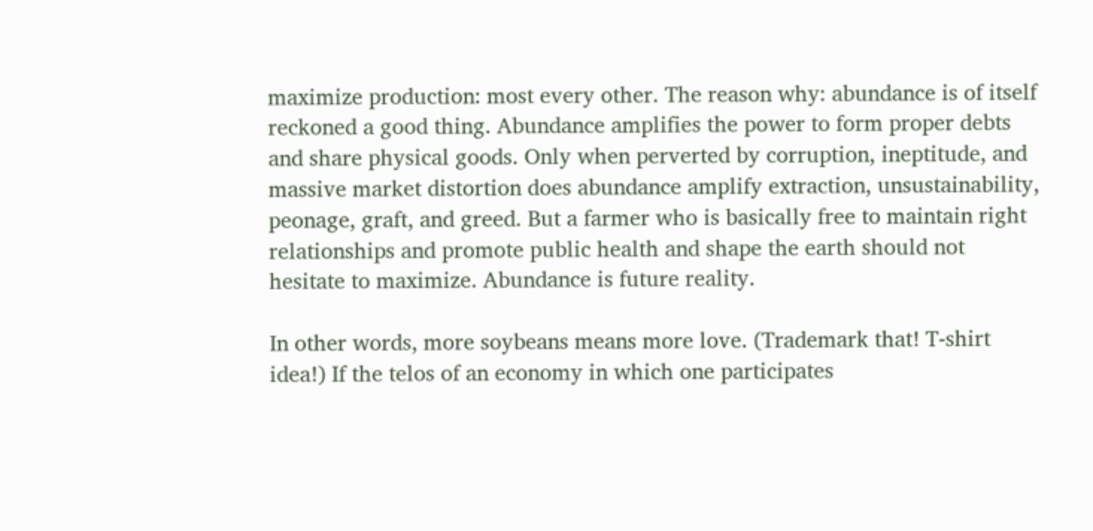maximize production: most every other. The reason why: abundance is of itself reckoned a good thing. Abundance amplifies the power to form proper debts and share physical goods. Only when perverted by corruption, ineptitude, and massive market distortion does abundance amplify extraction, unsustainability, peonage, graft, and greed. But a farmer who is basically free to maintain right relationships and promote public health and shape the earth should not hesitate to maximize. Abundance is future reality.

In other words, more soybeans means more love. (Trademark that! T-shirt idea!) If the telos of an economy in which one participates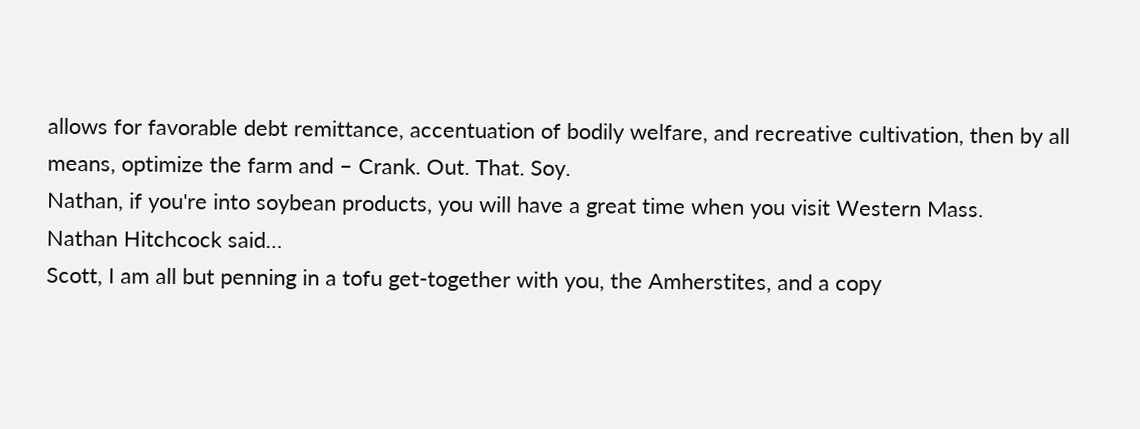allows for favorable debt remittance, accentuation of bodily welfare, and recreative cultivation, then by all means, optimize the farm and – Crank. Out. That. Soy.
Nathan, if you're into soybean products, you will have a great time when you visit Western Mass.
Nathan Hitchcock said…
Scott, I am all but penning in a tofu get-together with you, the Amherstites, and a copy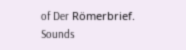of Der Römerbrief.
Sounds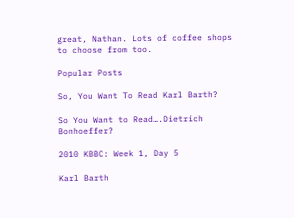great, Nathan. Lots of coffee shops to choose from too.

Popular Posts

So, You Want To Read Karl Barth?

So You Want to Read….Dietrich Bonhoeffer?

2010 KBBC: Week 1, Day 5

Karl Barth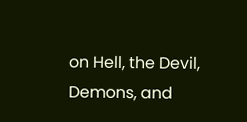on Hell, the Devil, Demons, and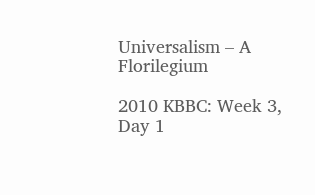Universalism – A Florilegium

2010 KBBC: Week 3, Day 1